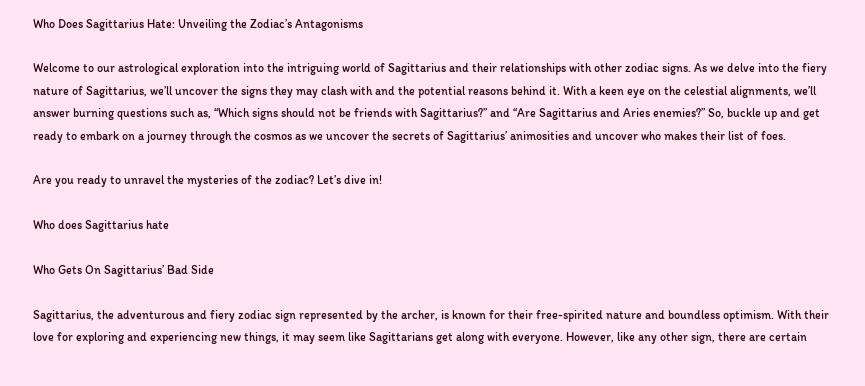Who Does Sagittarius Hate: Unveiling the Zodiac’s Antagonisms

Welcome to our astrological exploration into the intriguing world of Sagittarius and their relationships with other zodiac signs. As we delve into the fiery nature of Sagittarius, we’ll uncover the signs they may clash with and the potential reasons behind it. With a keen eye on the celestial alignments, we’ll answer burning questions such as, “Which signs should not be friends with Sagittarius?” and “Are Sagittarius and Aries enemies?” So, buckle up and get ready to embark on a journey through the cosmos as we uncover the secrets of Sagittarius’ animosities and uncover who makes their list of foes.

Are you ready to unravel the mysteries of the zodiac? Let’s dive in!

Who does Sagittarius hate

Who Gets On Sagittarius’ Bad Side

Sagittarius, the adventurous and fiery zodiac sign represented by the archer, is known for their free-spirited nature and boundless optimism. With their love for exploring and experiencing new things, it may seem like Sagittarians get along with everyone. However, like any other sign, there are certain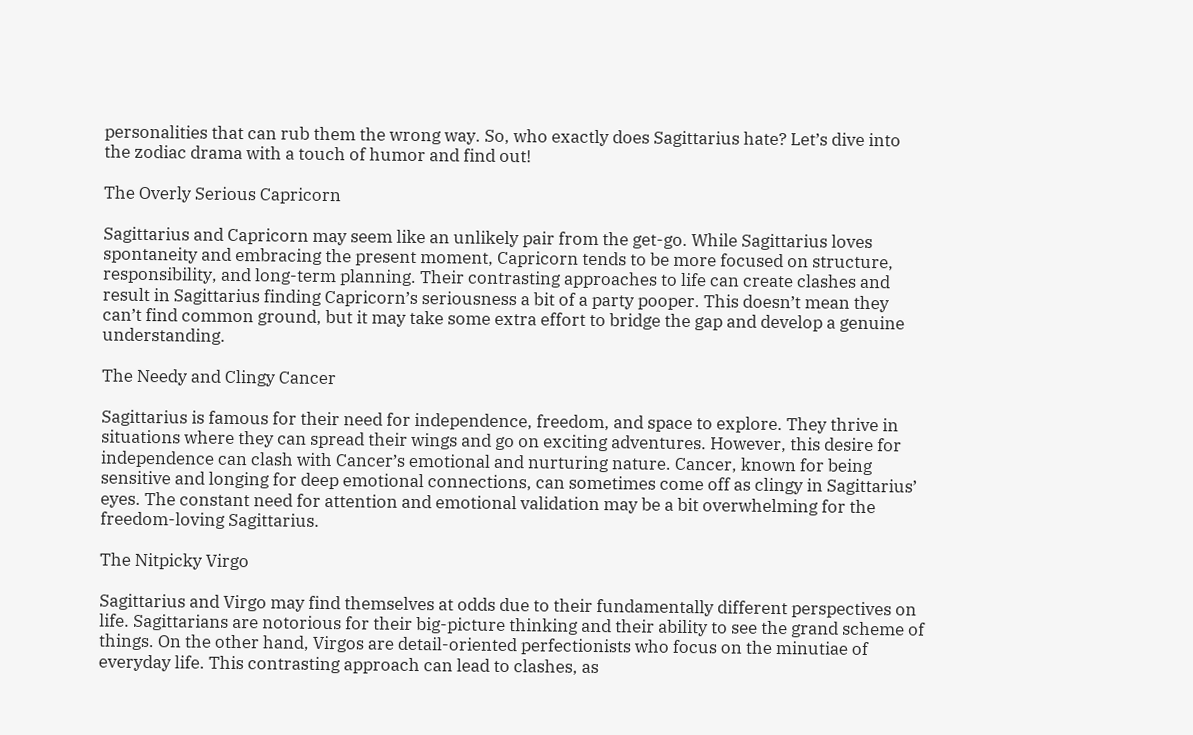personalities that can rub them the wrong way. So, who exactly does Sagittarius hate? Let’s dive into the zodiac drama with a touch of humor and find out!

The Overly Serious Capricorn

Sagittarius and Capricorn may seem like an unlikely pair from the get-go. While Sagittarius loves spontaneity and embracing the present moment, Capricorn tends to be more focused on structure, responsibility, and long-term planning. Their contrasting approaches to life can create clashes and result in Sagittarius finding Capricorn’s seriousness a bit of a party pooper. This doesn’t mean they can’t find common ground, but it may take some extra effort to bridge the gap and develop a genuine understanding.

The Needy and Clingy Cancer

Sagittarius is famous for their need for independence, freedom, and space to explore. They thrive in situations where they can spread their wings and go on exciting adventures. However, this desire for independence can clash with Cancer’s emotional and nurturing nature. Cancer, known for being sensitive and longing for deep emotional connections, can sometimes come off as clingy in Sagittarius’ eyes. The constant need for attention and emotional validation may be a bit overwhelming for the freedom-loving Sagittarius.

The Nitpicky Virgo

Sagittarius and Virgo may find themselves at odds due to their fundamentally different perspectives on life. Sagittarians are notorious for their big-picture thinking and their ability to see the grand scheme of things. On the other hand, Virgos are detail-oriented perfectionists who focus on the minutiae of everyday life. This contrasting approach can lead to clashes, as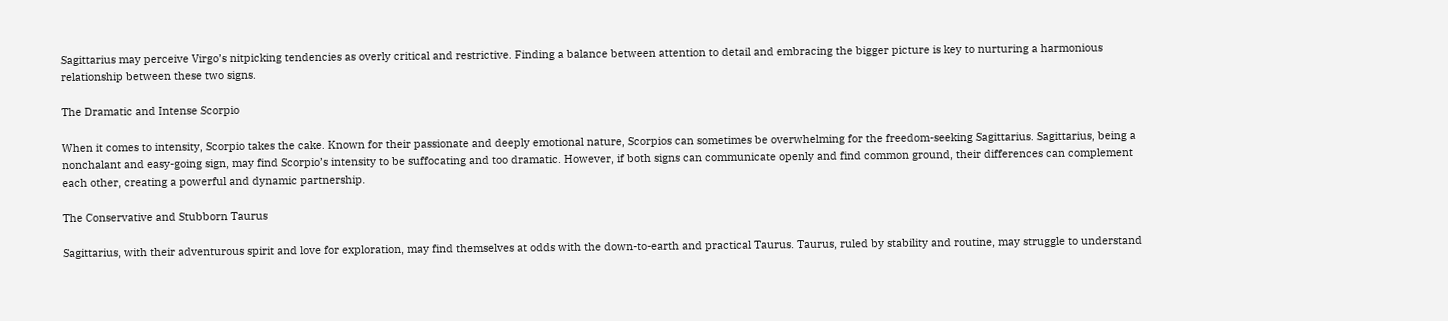Sagittarius may perceive Virgo’s nitpicking tendencies as overly critical and restrictive. Finding a balance between attention to detail and embracing the bigger picture is key to nurturing a harmonious relationship between these two signs.

The Dramatic and Intense Scorpio

When it comes to intensity, Scorpio takes the cake. Known for their passionate and deeply emotional nature, Scorpios can sometimes be overwhelming for the freedom-seeking Sagittarius. Sagittarius, being a nonchalant and easy-going sign, may find Scorpio’s intensity to be suffocating and too dramatic. However, if both signs can communicate openly and find common ground, their differences can complement each other, creating a powerful and dynamic partnership.

The Conservative and Stubborn Taurus

Sagittarius, with their adventurous spirit and love for exploration, may find themselves at odds with the down-to-earth and practical Taurus. Taurus, ruled by stability and routine, may struggle to understand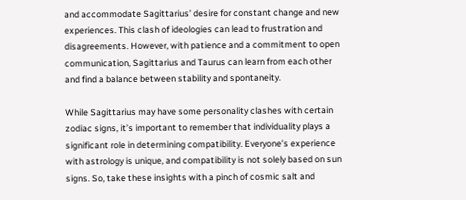and accommodate Sagittarius’ desire for constant change and new experiences. This clash of ideologies can lead to frustration and disagreements. However, with patience and a commitment to open communication, Sagittarius and Taurus can learn from each other and find a balance between stability and spontaneity.

While Sagittarius may have some personality clashes with certain zodiac signs, it’s important to remember that individuality plays a significant role in determining compatibility. Everyone’s experience with astrology is unique, and compatibility is not solely based on sun signs. So, take these insights with a pinch of cosmic salt and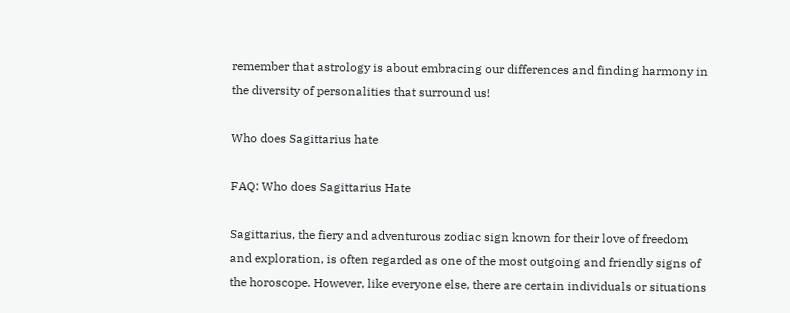remember that astrology is about embracing our differences and finding harmony in the diversity of personalities that surround us!

Who does Sagittarius hate

FAQ: Who does Sagittarius Hate

Sagittarius, the fiery and adventurous zodiac sign known for their love of freedom and exploration, is often regarded as one of the most outgoing and friendly signs of the horoscope. However, like everyone else, there are certain individuals or situations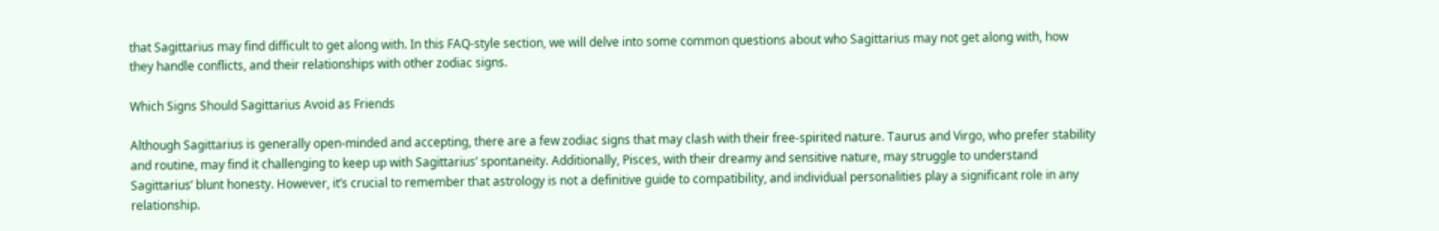that Sagittarius may find difficult to get along with. In this FAQ-style section, we will delve into some common questions about who Sagittarius may not get along with, how they handle conflicts, and their relationships with other zodiac signs.

Which Signs Should Sagittarius Avoid as Friends

Although Sagittarius is generally open-minded and accepting, there are a few zodiac signs that may clash with their free-spirited nature. Taurus and Virgo, who prefer stability and routine, may find it challenging to keep up with Sagittarius’ spontaneity. Additionally, Pisces, with their dreamy and sensitive nature, may struggle to understand Sagittarius’ blunt honesty. However, it’s crucial to remember that astrology is not a definitive guide to compatibility, and individual personalities play a significant role in any relationship.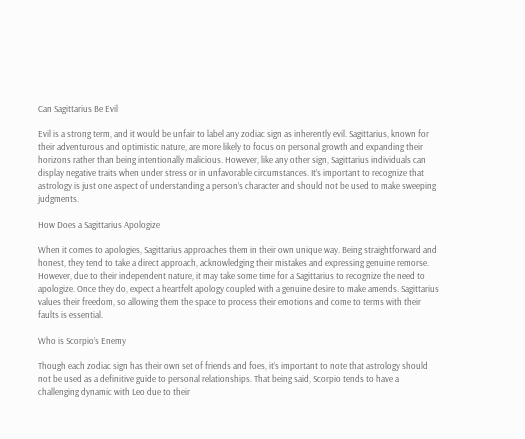Can Sagittarius Be Evil

Evil is a strong term, and it would be unfair to label any zodiac sign as inherently evil. Sagittarius, known for their adventurous and optimistic nature, are more likely to focus on personal growth and expanding their horizons rather than being intentionally malicious. However, like any other sign, Sagittarius individuals can display negative traits when under stress or in unfavorable circumstances. It’s important to recognize that astrology is just one aspect of understanding a person’s character and should not be used to make sweeping judgments.

How Does a Sagittarius Apologize

When it comes to apologies, Sagittarius approaches them in their own unique way. Being straightforward and honest, they tend to take a direct approach, acknowledging their mistakes and expressing genuine remorse. However, due to their independent nature, it may take some time for a Sagittarius to recognize the need to apologize. Once they do, expect a heartfelt apology coupled with a genuine desire to make amends. Sagittarius values their freedom, so allowing them the space to process their emotions and come to terms with their faults is essential.

Who is Scorpio’s Enemy

Though each zodiac sign has their own set of friends and foes, it’s important to note that astrology should not be used as a definitive guide to personal relationships. That being said, Scorpio tends to have a challenging dynamic with Leo due to their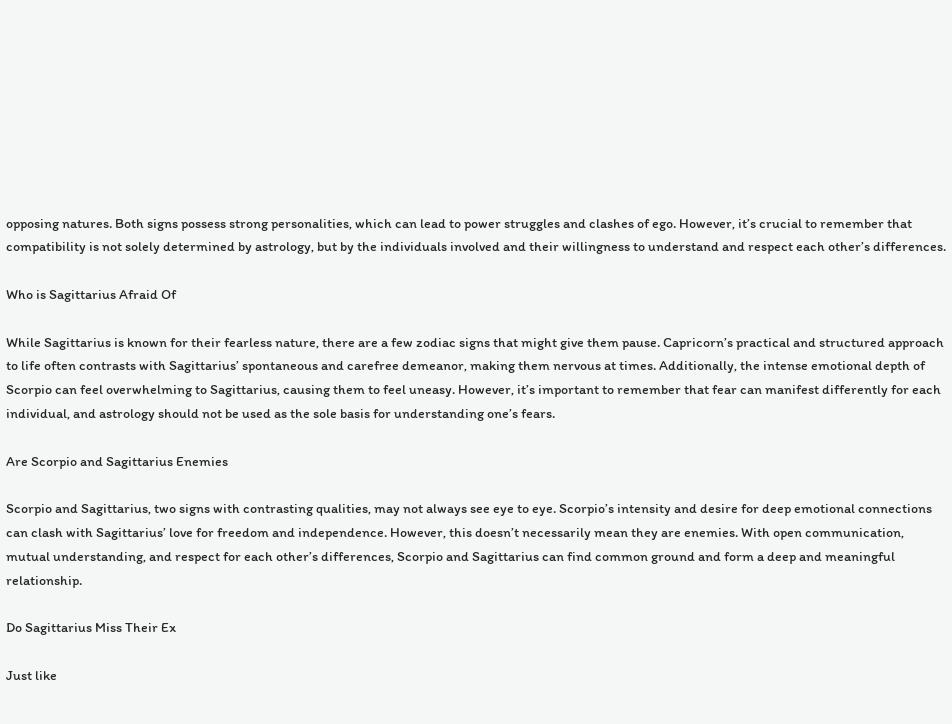opposing natures. Both signs possess strong personalities, which can lead to power struggles and clashes of ego. However, it’s crucial to remember that compatibility is not solely determined by astrology, but by the individuals involved and their willingness to understand and respect each other’s differences.

Who is Sagittarius Afraid Of

While Sagittarius is known for their fearless nature, there are a few zodiac signs that might give them pause. Capricorn’s practical and structured approach to life often contrasts with Sagittarius’ spontaneous and carefree demeanor, making them nervous at times. Additionally, the intense emotional depth of Scorpio can feel overwhelming to Sagittarius, causing them to feel uneasy. However, it’s important to remember that fear can manifest differently for each individual, and astrology should not be used as the sole basis for understanding one’s fears.

Are Scorpio and Sagittarius Enemies

Scorpio and Sagittarius, two signs with contrasting qualities, may not always see eye to eye. Scorpio’s intensity and desire for deep emotional connections can clash with Sagittarius’ love for freedom and independence. However, this doesn’t necessarily mean they are enemies. With open communication, mutual understanding, and respect for each other’s differences, Scorpio and Sagittarius can find common ground and form a deep and meaningful relationship.

Do Sagittarius Miss Their Ex

Just like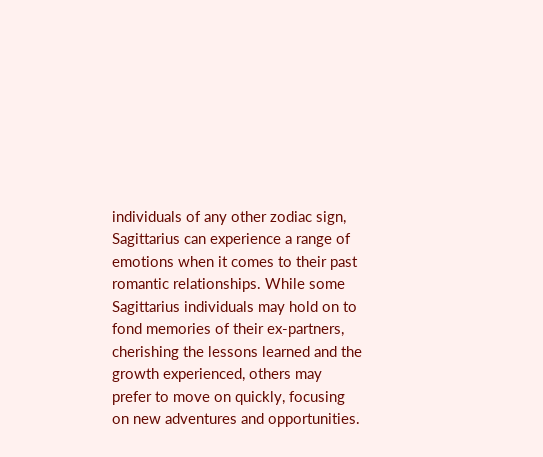individuals of any other zodiac sign, Sagittarius can experience a range of emotions when it comes to their past romantic relationships. While some Sagittarius individuals may hold on to fond memories of their ex-partners, cherishing the lessons learned and the growth experienced, others may prefer to move on quickly, focusing on new adventures and opportunities.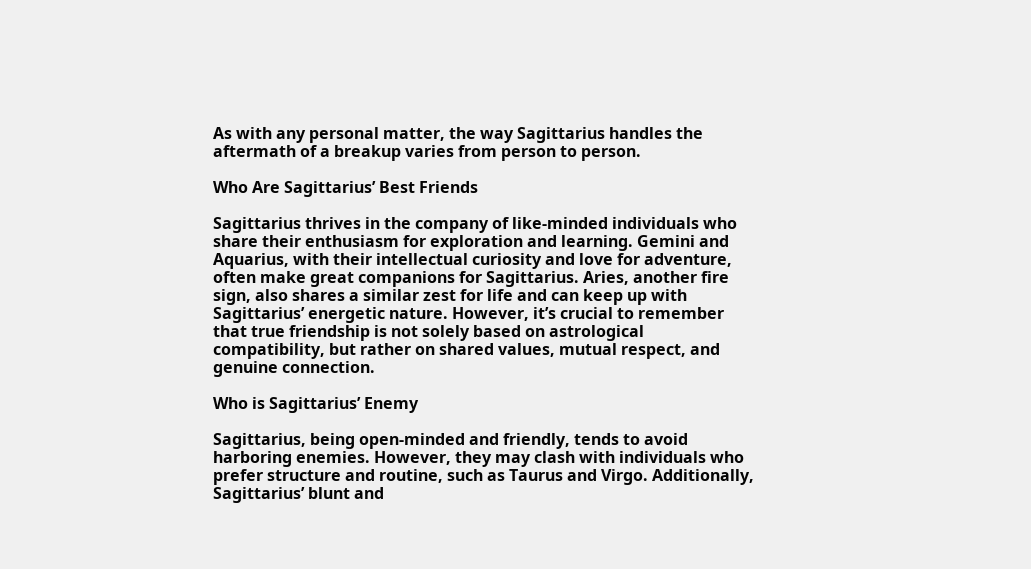As with any personal matter, the way Sagittarius handles the aftermath of a breakup varies from person to person.

Who Are Sagittarius’ Best Friends

Sagittarius thrives in the company of like-minded individuals who share their enthusiasm for exploration and learning. Gemini and Aquarius, with their intellectual curiosity and love for adventure, often make great companions for Sagittarius. Aries, another fire sign, also shares a similar zest for life and can keep up with Sagittarius’ energetic nature. However, it’s crucial to remember that true friendship is not solely based on astrological compatibility, but rather on shared values, mutual respect, and genuine connection.

Who is Sagittarius’ Enemy

Sagittarius, being open-minded and friendly, tends to avoid harboring enemies. However, they may clash with individuals who prefer structure and routine, such as Taurus and Virgo. Additionally, Sagittarius’ blunt and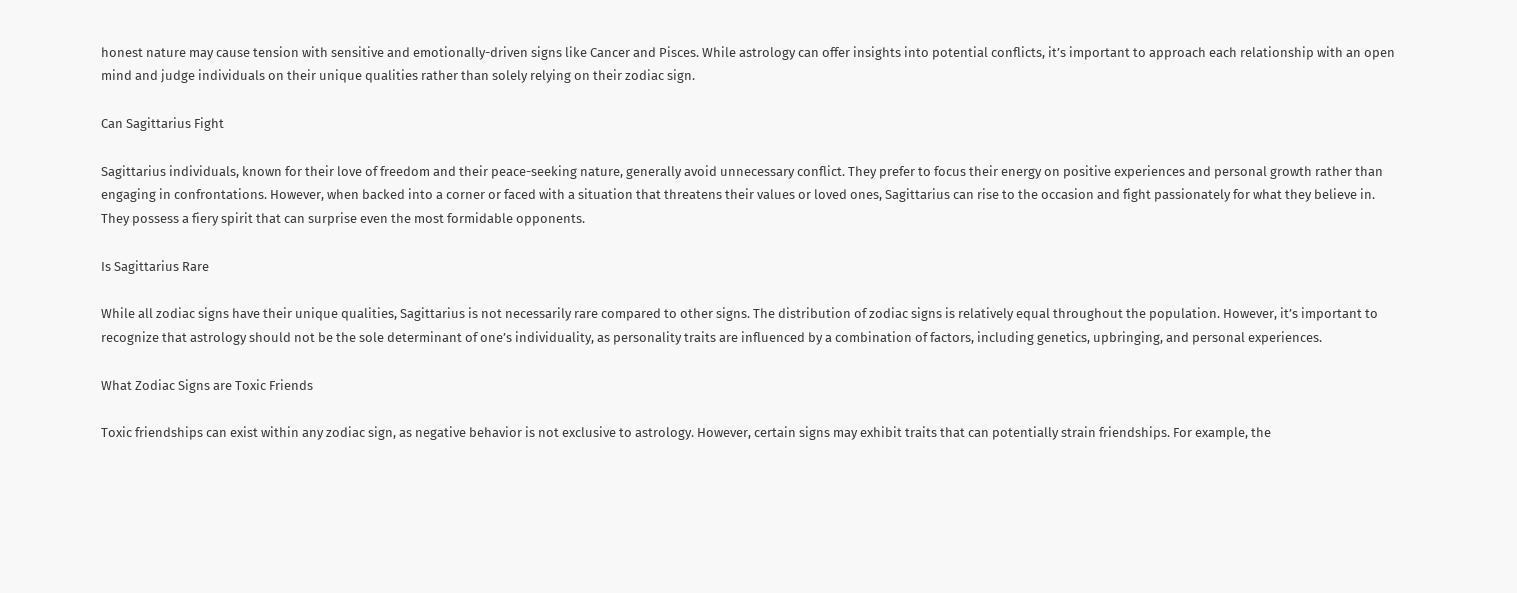honest nature may cause tension with sensitive and emotionally-driven signs like Cancer and Pisces. While astrology can offer insights into potential conflicts, it’s important to approach each relationship with an open mind and judge individuals on their unique qualities rather than solely relying on their zodiac sign.

Can Sagittarius Fight

Sagittarius individuals, known for their love of freedom and their peace-seeking nature, generally avoid unnecessary conflict. They prefer to focus their energy on positive experiences and personal growth rather than engaging in confrontations. However, when backed into a corner or faced with a situation that threatens their values or loved ones, Sagittarius can rise to the occasion and fight passionately for what they believe in. They possess a fiery spirit that can surprise even the most formidable opponents.

Is Sagittarius Rare

While all zodiac signs have their unique qualities, Sagittarius is not necessarily rare compared to other signs. The distribution of zodiac signs is relatively equal throughout the population. However, it’s important to recognize that astrology should not be the sole determinant of one’s individuality, as personality traits are influenced by a combination of factors, including genetics, upbringing, and personal experiences.

What Zodiac Signs are Toxic Friends

Toxic friendships can exist within any zodiac sign, as negative behavior is not exclusive to astrology. However, certain signs may exhibit traits that can potentially strain friendships. For example, the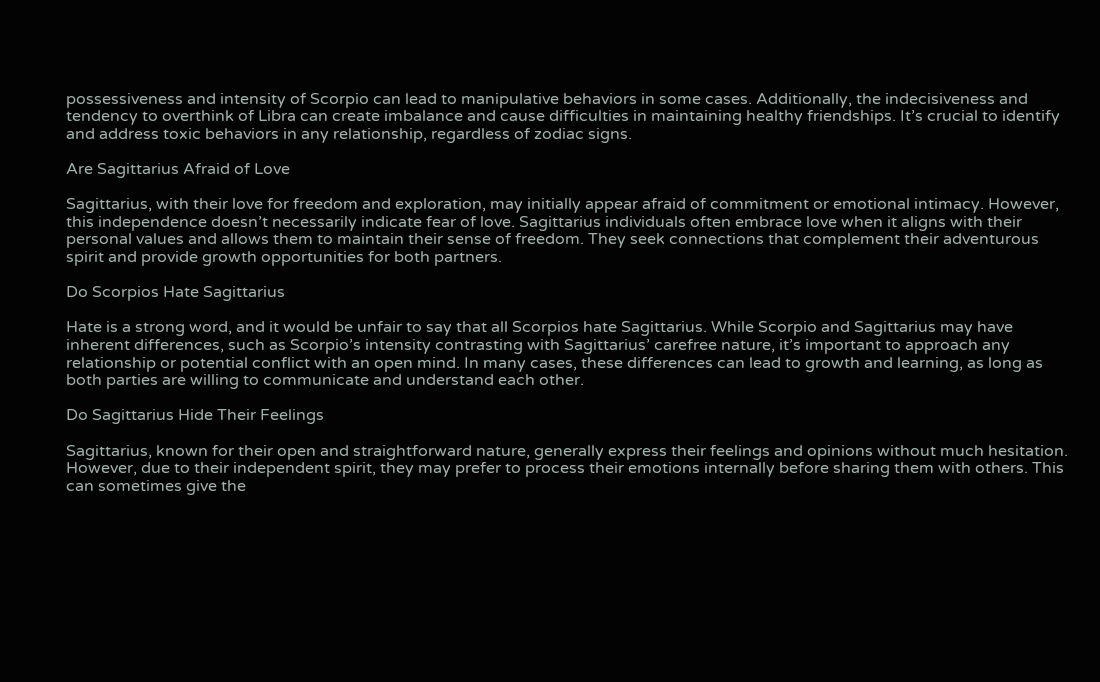possessiveness and intensity of Scorpio can lead to manipulative behaviors in some cases. Additionally, the indecisiveness and tendency to overthink of Libra can create imbalance and cause difficulties in maintaining healthy friendships. It’s crucial to identify and address toxic behaviors in any relationship, regardless of zodiac signs.

Are Sagittarius Afraid of Love

Sagittarius, with their love for freedom and exploration, may initially appear afraid of commitment or emotional intimacy. However, this independence doesn’t necessarily indicate fear of love. Sagittarius individuals often embrace love when it aligns with their personal values and allows them to maintain their sense of freedom. They seek connections that complement their adventurous spirit and provide growth opportunities for both partners.

Do Scorpios Hate Sagittarius

Hate is a strong word, and it would be unfair to say that all Scorpios hate Sagittarius. While Scorpio and Sagittarius may have inherent differences, such as Scorpio’s intensity contrasting with Sagittarius’ carefree nature, it’s important to approach any relationship or potential conflict with an open mind. In many cases, these differences can lead to growth and learning, as long as both parties are willing to communicate and understand each other.

Do Sagittarius Hide Their Feelings

Sagittarius, known for their open and straightforward nature, generally express their feelings and opinions without much hesitation. However, due to their independent spirit, they may prefer to process their emotions internally before sharing them with others. This can sometimes give the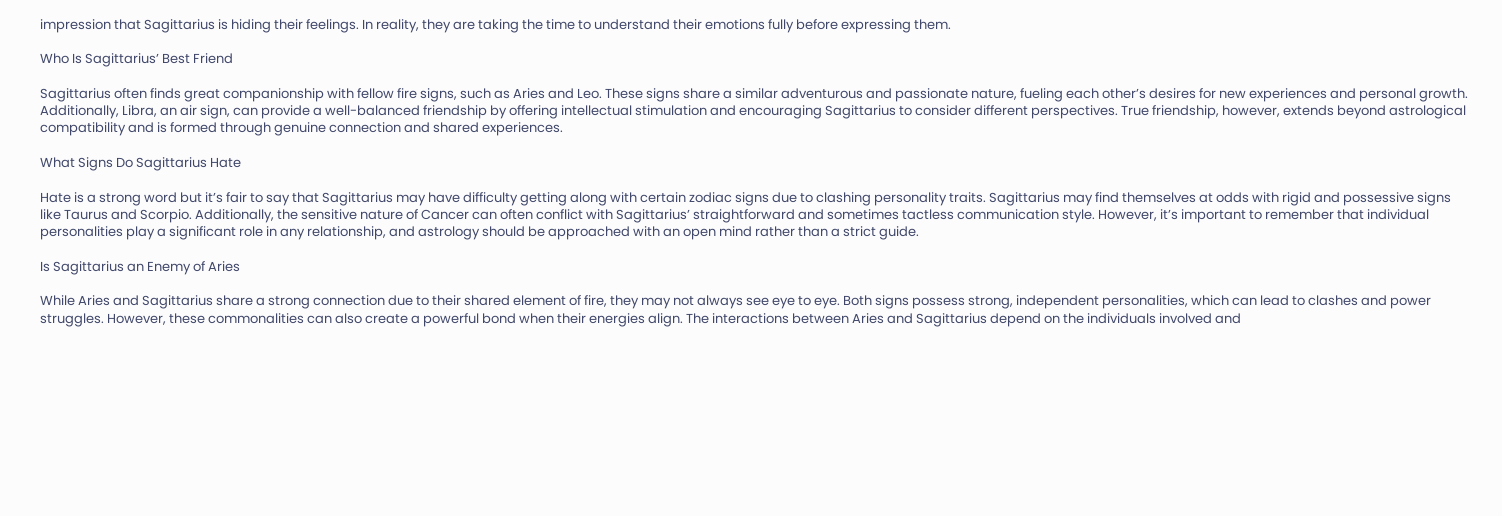impression that Sagittarius is hiding their feelings. In reality, they are taking the time to understand their emotions fully before expressing them.

Who Is Sagittarius’ Best Friend

Sagittarius often finds great companionship with fellow fire signs, such as Aries and Leo. These signs share a similar adventurous and passionate nature, fueling each other’s desires for new experiences and personal growth. Additionally, Libra, an air sign, can provide a well-balanced friendship by offering intellectual stimulation and encouraging Sagittarius to consider different perspectives. True friendship, however, extends beyond astrological compatibility and is formed through genuine connection and shared experiences.

What Signs Do Sagittarius Hate

Hate is a strong word but it’s fair to say that Sagittarius may have difficulty getting along with certain zodiac signs due to clashing personality traits. Sagittarius may find themselves at odds with rigid and possessive signs like Taurus and Scorpio. Additionally, the sensitive nature of Cancer can often conflict with Sagittarius’ straightforward and sometimes tactless communication style. However, it’s important to remember that individual personalities play a significant role in any relationship, and astrology should be approached with an open mind rather than a strict guide.

Is Sagittarius an Enemy of Aries

While Aries and Sagittarius share a strong connection due to their shared element of fire, they may not always see eye to eye. Both signs possess strong, independent personalities, which can lead to clashes and power struggles. However, these commonalities can also create a powerful bond when their energies align. The interactions between Aries and Sagittarius depend on the individuals involved and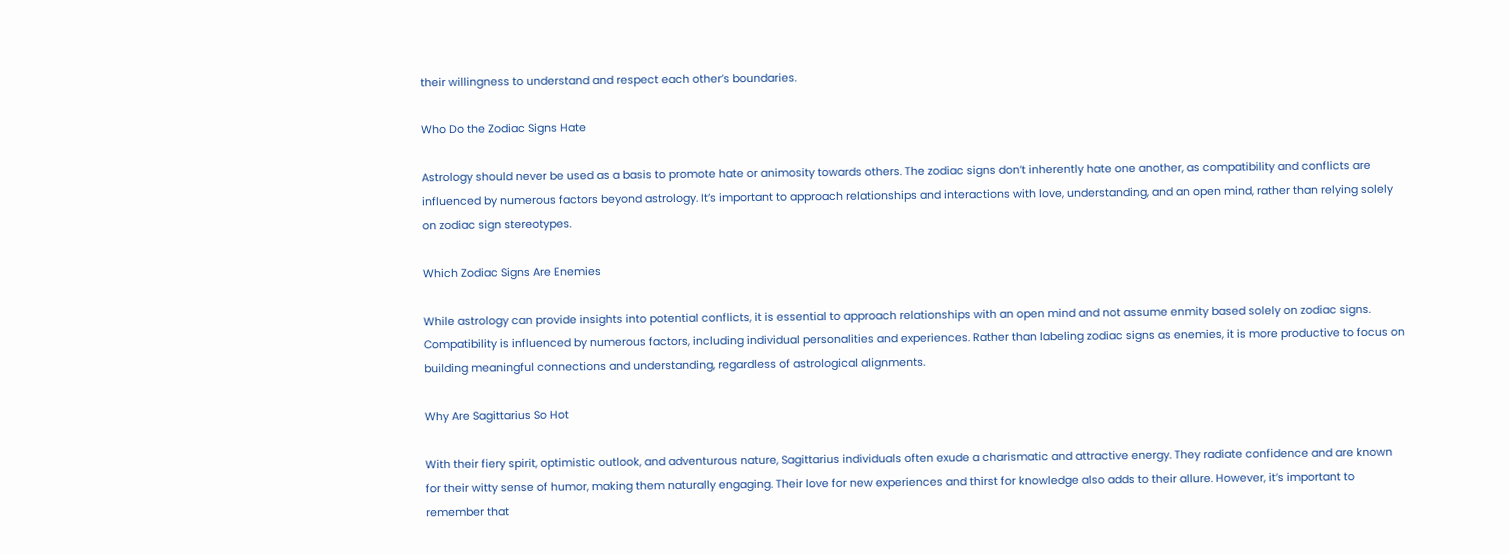their willingness to understand and respect each other’s boundaries.

Who Do the Zodiac Signs Hate

Astrology should never be used as a basis to promote hate or animosity towards others. The zodiac signs don’t inherently hate one another, as compatibility and conflicts are influenced by numerous factors beyond astrology. It’s important to approach relationships and interactions with love, understanding, and an open mind, rather than relying solely on zodiac sign stereotypes.

Which Zodiac Signs Are Enemies

While astrology can provide insights into potential conflicts, it is essential to approach relationships with an open mind and not assume enmity based solely on zodiac signs. Compatibility is influenced by numerous factors, including individual personalities and experiences. Rather than labeling zodiac signs as enemies, it is more productive to focus on building meaningful connections and understanding, regardless of astrological alignments.

Why Are Sagittarius So Hot

With their fiery spirit, optimistic outlook, and adventurous nature, Sagittarius individuals often exude a charismatic and attractive energy. They radiate confidence and are known for their witty sense of humor, making them naturally engaging. Their love for new experiences and thirst for knowledge also adds to their allure. However, it’s important to remember that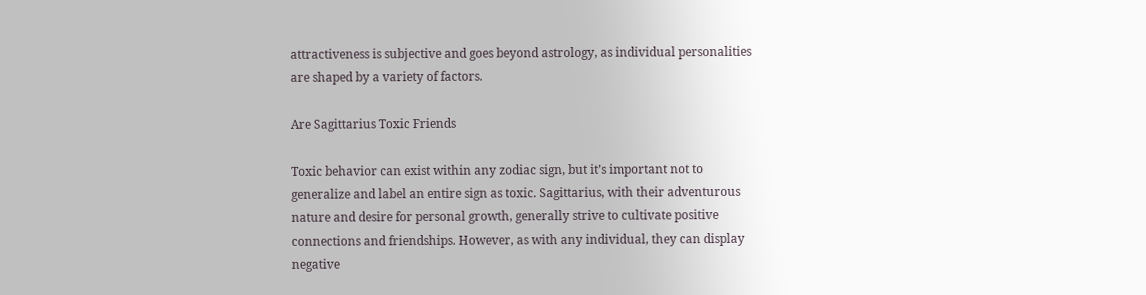attractiveness is subjective and goes beyond astrology, as individual personalities are shaped by a variety of factors.

Are Sagittarius Toxic Friends

Toxic behavior can exist within any zodiac sign, but it’s important not to generalize and label an entire sign as toxic. Sagittarius, with their adventurous nature and desire for personal growth, generally strive to cultivate positive connections and friendships. However, as with any individual, they can display negative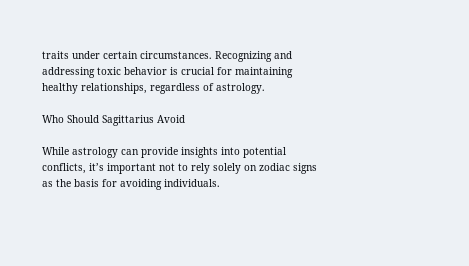traits under certain circumstances. Recognizing and addressing toxic behavior is crucial for maintaining healthy relationships, regardless of astrology.

Who Should Sagittarius Avoid

While astrology can provide insights into potential conflicts, it’s important not to rely solely on zodiac signs as the basis for avoiding individuals.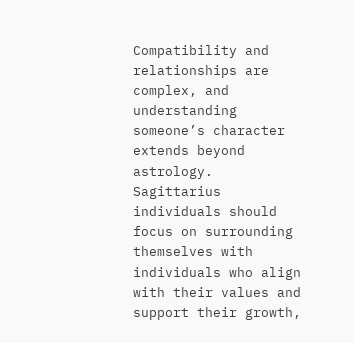Compatibility and relationships are complex, and understanding someone’s character extends beyond astrology. Sagittarius individuals should focus on surrounding themselves with individuals who align with their values and support their growth,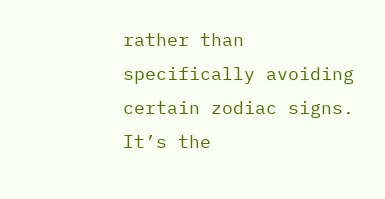rather than specifically avoiding certain zodiac signs. It’s the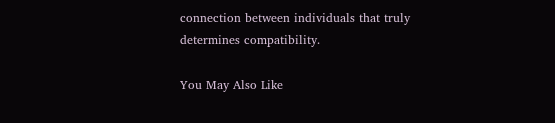connection between individuals that truly determines compatibility.

You May Also Like